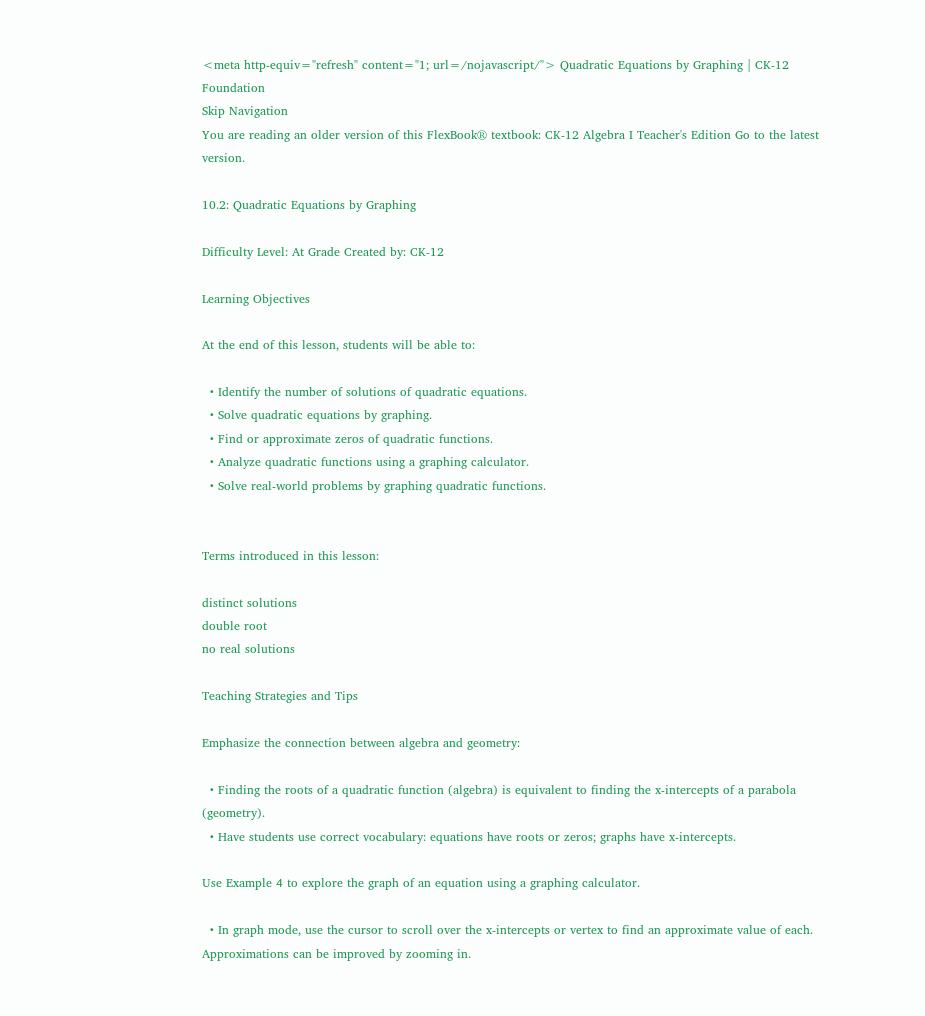<meta http-equiv="refresh" content="1; url=/nojavascript/"> Quadratic Equations by Graphing | CK-12 Foundation
Skip Navigation
You are reading an older version of this FlexBook® textbook: CK-12 Algebra I Teacher's Edition Go to the latest version.

10.2: Quadratic Equations by Graphing

Difficulty Level: At Grade Created by: CK-12

Learning Objectives

At the end of this lesson, students will be able to:

  • Identify the number of solutions of quadratic equations.
  • Solve quadratic equations by graphing.
  • Find or approximate zeros of quadratic functions.
  • Analyze quadratic functions using a graphing calculator.
  • Solve real-world problems by graphing quadratic functions.


Terms introduced in this lesson:

distinct solutions
double root
no real solutions

Teaching Strategies and Tips

Emphasize the connection between algebra and geometry:

  • Finding the roots of a quadratic function (algebra) is equivalent to finding the x-intercepts of a parabola (geometry).
  • Have students use correct vocabulary: equations have roots or zeros; graphs have x-intercepts.

Use Example 4 to explore the graph of an equation using a graphing calculator.

  • In graph mode, use the cursor to scroll over the x-intercepts or vertex to find an approximate value of each. Approximations can be improved by zooming in.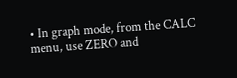• In graph mode, from the CALC menu, use ZERO and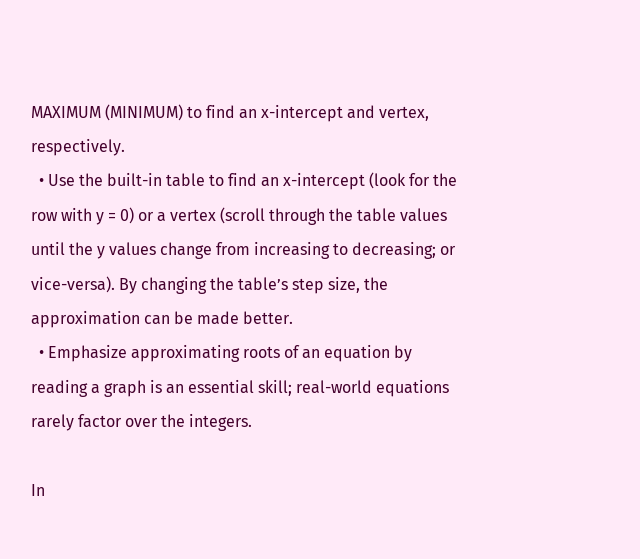MAXIMUM (MINIMUM) to find an x-intercept and vertex, respectively.
  • Use the built-in table to find an x-intercept (look for the row with y = 0) or a vertex (scroll through the table values until the y values change from increasing to decreasing; or vice-versa). By changing the table’s step size, the approximation can be made better.
  • Emphasize approximating roots of an equation by reading a graph is an essential skill; real-world equations rarely factor over the integers.

In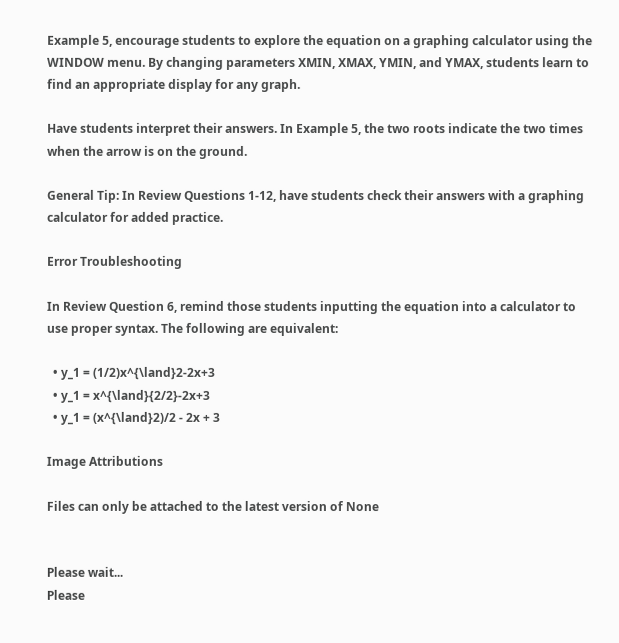Example 5, encourage students to explore the equation on a graphing calculator using the WINDOW menu. By changing parameters XMIN, XMAX, YMIN, and YMAX, students learn to find an appropriate display for any graph.

Have students interpret their answers. In Example 5, the two roots indicate the two times when the arrow is on the ground.

General Tip: In Review Questions 1-12, have students check their answers with a graphing calculator for added practice.

Error Troubleshooting

In Review Question 6, remind those students inputting the equation into a calculator to use proper syntax. The following are equivalent:

  • y_1 = (1/2)x^{\land}2-2x+3
  • y_1 = x^{\land}{2/2}-2x+3
  • y_1 = (x^{\land}2)/2 - 2x + 3

Image Attributions

Files can only be attached to the latest version of None


Please wait...
Please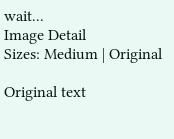wait...
Image Detail
Sizes: Medium | Original

Original text